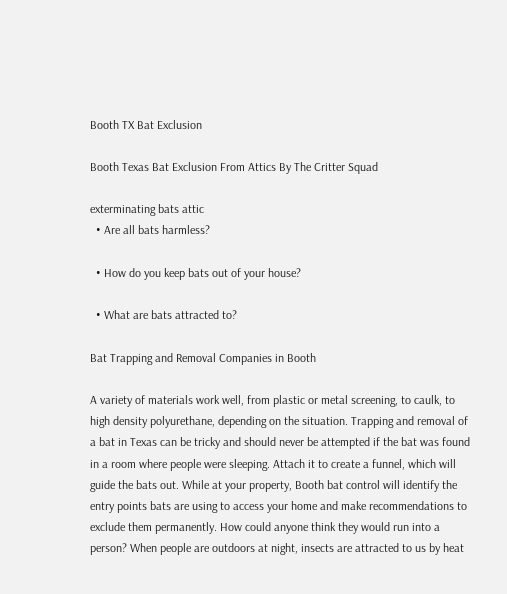Booth TX Bat Exclusion

Booth Texas Bat Exclusion From Attics By The Critter Squad

exterminating bats attic
  • Are all bats harmless?

  • How do you keep bats out of your house?

  • What are bats attracted to?

Bat Trapping and Removal Companies in Booth

A variety of materials work well, from plastic or metal screening, to caulk, to high density polyurethane, depending on the situation. Trapping and removal of a bat in Texas can be tricky and should never be attempted if the bat was found in a room where people were sleeping. Attach it to create a funnel, which will guide the bats out. While at your property, Booth bat control will identify the entry points bats are using to access your home and make recommendations to exclude them permanently. How could anyone think they would run into a person? When people are outdoors at night, insects are attracted to us by heat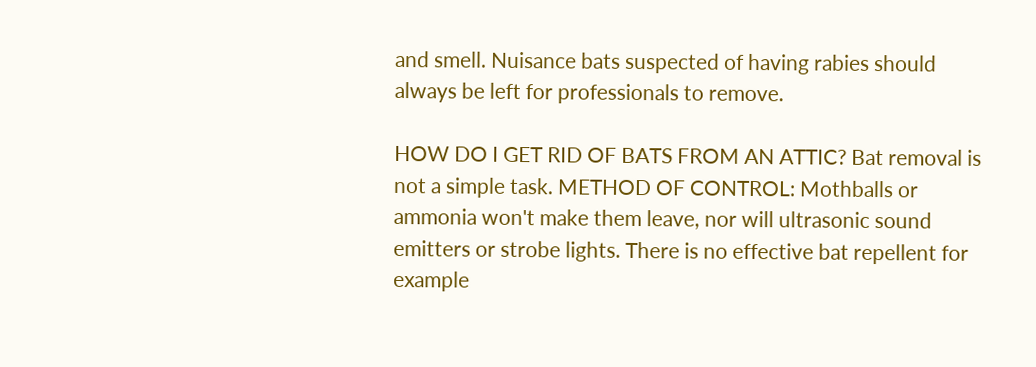and smell. Nuisance bats suspected of having rabies should always be left for professionals to remove.

HOW DO I GET RID OF BATS FROM AN ATTIC? Bat removal is not a simple task. METHOD OF CONTROL: Mothballs or ammonia won't make them leave, nor will ultrasonic sound emitters or strobe lights. There is no effective bat repellent for example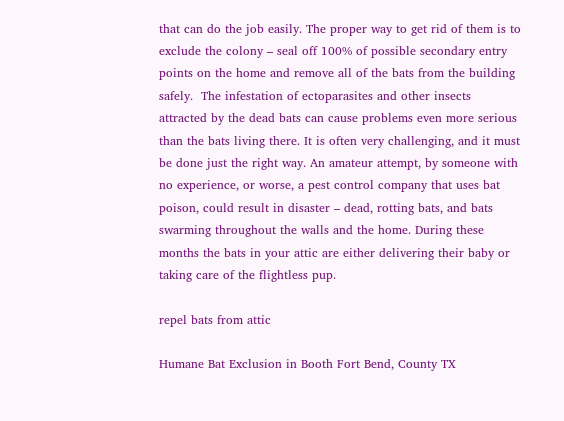that can do the job easily. The proper way to get rid of them is to exclude the colony – seal off 100% of possible secondary entry points on the home and remove all of the bats from the building safely.  The infestation of ectoparasites and other insects attracted by the dead bats can cause problems even more serious than the bats living there. It is often very challenging, and it must be done just the right way. An amateur attempt, by someone with no experience, or worse, a pest control company that uses bat poison, could result in disaster – dead, rotting bats, and bats swarming throughout the walls and the home. During these months the bats in your attic are either delivering their baby or taking care of the flightless pup.

repel bats from attic

Humane Bat Exclusion in Booth Fort Bend, County TX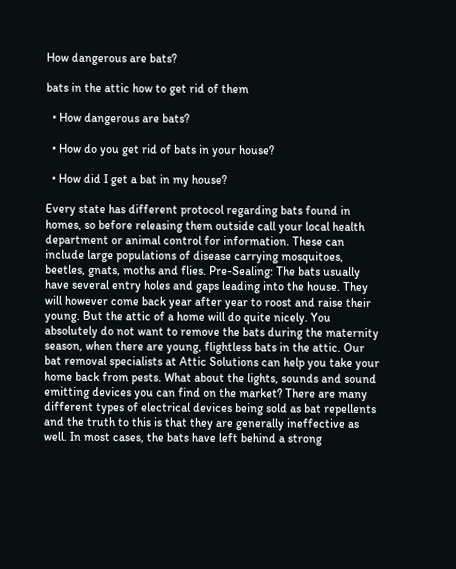How dangerous are bats?

bats in the attic how to get rid of them

  • How dangerous are bats?

  • How do you get rid of bats in your house?

  • How did I get a bat in my house?

Every state has different protocol regarding bats found in homes, so before releasing them outside call your local health department or animal control for information. These can include large populations of disease carrying mosquitoes, beetles, gnats, moths and flies. Pre-Sealing: The bats usually have several entry holes and gaps leading into the house. They will however come back year after year to roost and raise their young. But the attic of a home will do quite nicely. You absolutely do not want to remove the bats during the maternity season, when there are young, flightless bats in the attic. Our bat removal specialists at Attic Solutions can help you take your home back from pests. What about the lights, sounds and sound emitting devices you can find on the market? There are many different types of electrical devices being sold as bat repellents and the truth to this is that they are generally ineffective as well. In most cases, the bats have left behind a strong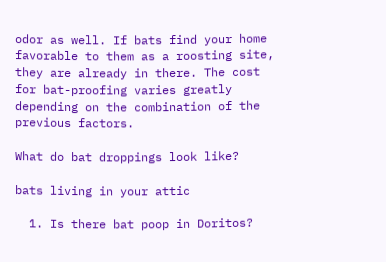odor as well. If bats find your home favorable to them as a roosting site, they are already in there. The cost for bat-proofing varies greatly depending on the combination of the previous factors.

What do bat droppings look like?

bats living in your attic

  1. Is there bat poop in Doritos?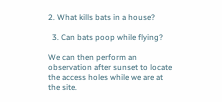2. What kills bats in a house?

  3. Can bats poop while flying?

We can then perform an observation after sunset to locate the access holes while we are at the site.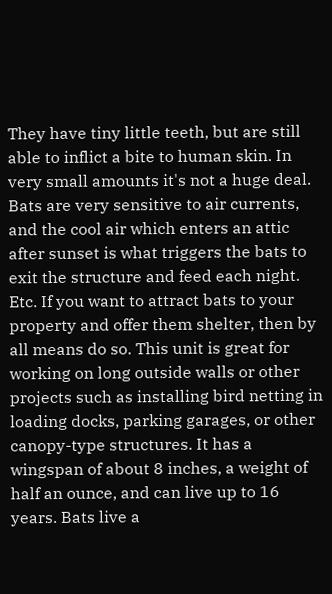They have tiny little teeth, but are still able to inflict a bite to human skin. In very small amounts it's not a huge deal. Bats are very sensitive to air currents, and the cool air which enters an attic after sunset is what triggers the bats to exit the structure and feed each night. Etc. If you want to attract bats to your property and offer them shelter, then by all means do so. This unit is great for working on long outside walls or other projects such as installing bird netting in loading docks, parking garages, or other canopy-type structures. It has a wingspan of about 8 inches, a weight of half an ounce, and can live up to 16 years. Bats live a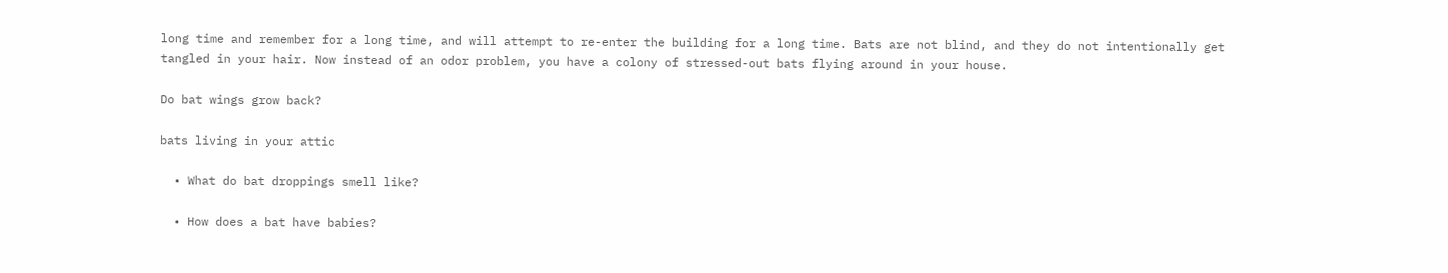long time and remember for a long time, and will attempt to re-enter the building for a long time. Bats are not blind, and they do not intentionally get tangled in your hair. Now instead of an odor problem, you have a colony of stressed-out bats flying around in your house.

Do bat wings grow back?

bats living in your attic

  • What do bat droppings smell like?

  • How does a bat have babies?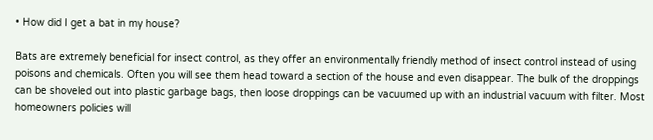• How did I get a bat in my house?

Bats are extremely beneficial for insect control, as they offer an environmentally friendly method of insect control instead of using poisons and chemicals. Often you will see them head toward a section of the house and even disappear. The bulk of the droppings can be shoveled out into plastic garbage bags, then loose droppings can be vacuumed up with an industrial vacuum with filter. Most homeowners policies will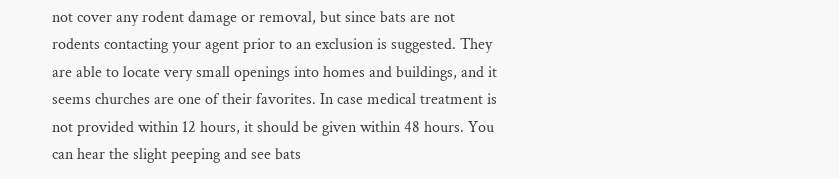not cover any rodent damage or removal, but since bats are not rodents contacting your agent prior to an exclusion is suggested. They are able to locate very small openings into homes and buildings, and it seems churches are one of their favorites. In case medical treatment is not provided within 12 hours, it should be given within 48 hours. You can hear the slight peeping and see bats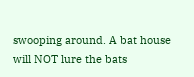swooping around. A bat house will NOT lure the bats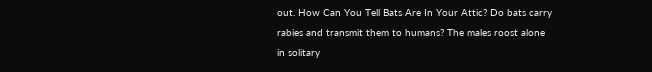out. How Can You Tell Bats Are In Your Attic? Do bats carry rabies and transmit them to humans? The males roost alone in solitary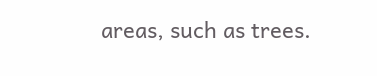areas, such as trees.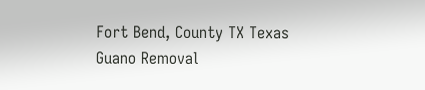Fort Bend, County TX Texas Guano Removal